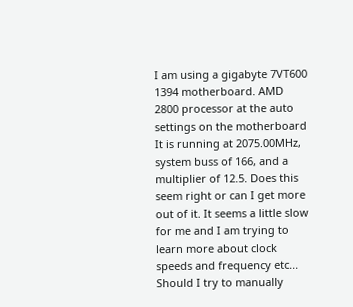I am using a gigabyte 7VT600 1394 motherboard. AMD 2800 processor at the auto settings on the motherboard It is running at 2075.00MHz, system buss of 166, and a multiplier of 12.5. Does this seem right or can I get more out of it. It seems a little slow for me and I am trying to learn more about clock speeds and frequency etc... Should I try to manually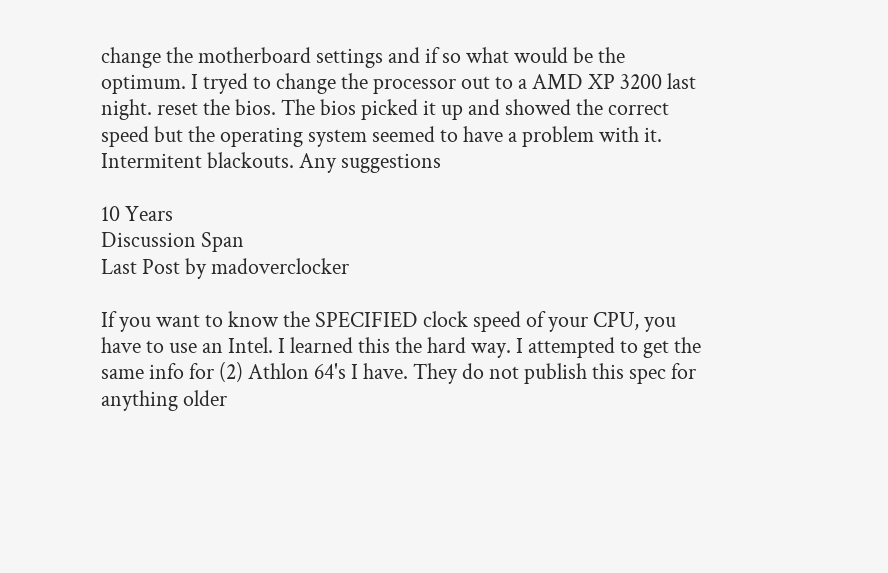change the motherboard settings and if so what would be the optimum. I tryed to change the processor out to a AMD XP 3200 last night. reset the bios. The bios picked it up and showed the correct speed but the operating system seemed to have a problem with it. Intermitent blackouts. Any suggestions

10 Years
Discussion Span
Last Post by madoverclocker

If you want to know the SPECIFIED clock speed of your CPU, you have to use an Intel. I learned this the hard way. I attempted to get the same info for (2) Athlon 64's I have. They do not publish this spec for anything older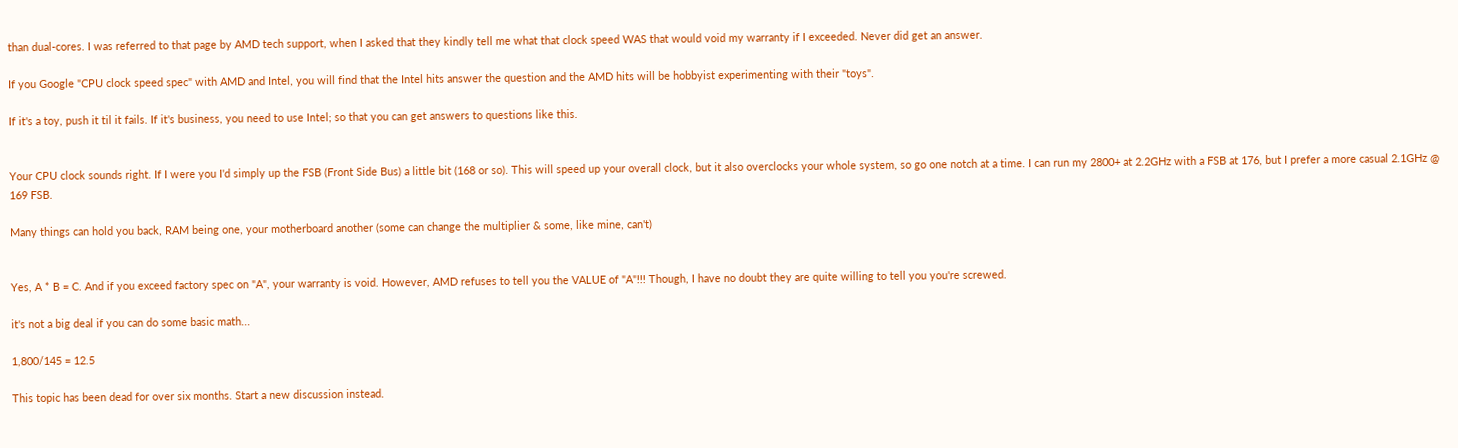than dual-cores. I was referred to that page by AMD tech support, when I asked that they kindly tell me what that clock speed WAS that would void my warranty if I exceeded. Never did get an answer.

If you Google "CPU clock speed spec" with AMD and Intel, you will find that the Intel hits answer the question and the AMD hits will be hobbyist experimenting with their "toys".

If it's a toy, push it til it fails. If it's business, you need to use Intel; so that you can get answers to questions like this.


Your CPU clock sounds right. If I were you I'd simply up the FSB (Front Side Bus) a little bit (168 or so). This will speed up your overall clock, but it also overclocks your whole system, so go one notch at a time. I can run my 2800+ at 2.2GHz with a FSB at 176, but I prefer a more casual 2.1GHz @ 169 FSB.

Many things can hold you back, RAM being one, your motherboard another (some can change the multiplier & some, like mine, can't)


Yes, A * B = C. And if you exceed factory spec on "A", your warranty is void. However, AMD refuses to tell you the VALUE of "A"!!! Though, I have no doubt they are quite willing to tell you you're screwed.

it's not a big deal if you can do some basic math...

1,800/145 = 12.5

This topic has been dead for over six months. Start a new discussion instead.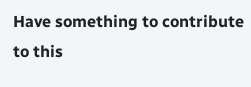Have something to contribute to this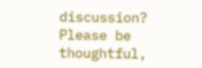discussion? Please be thoughtful,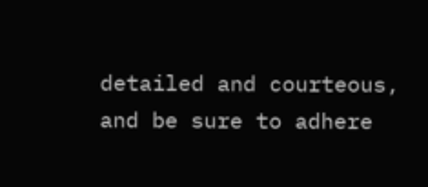detailed and courteous, and be sure to adhere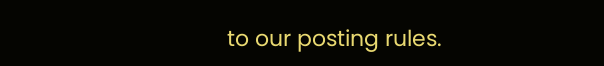to our posting rules.